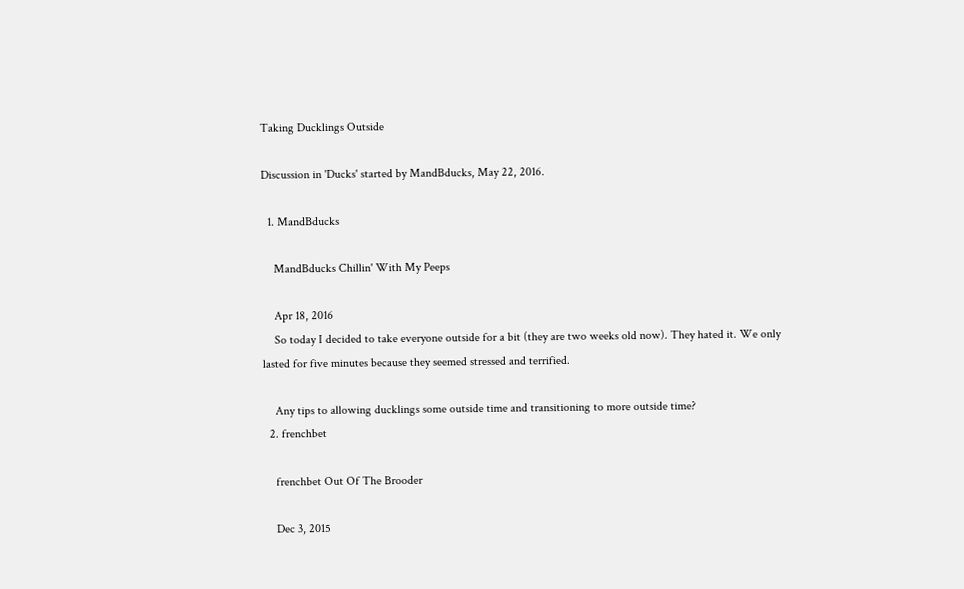Taking Ducklings Outside

Discussion in 'Ducks' started by MandBducks, May 22, 2016.

  1. MandBducks

    MandBducks Chillin' With My Peeps

    Apr 18, 2016
    So today I decided to take everyone outside for a bit (they are two weeks old now). They hated it. We only lasted for five minutes because they seemed stressed and terrified.

    Any tips to allowing ducklings some outside time and transitioning to more outside time?
  2. frenchbet

    frenchbet Out Of The Brooder

    Dec 3, 2015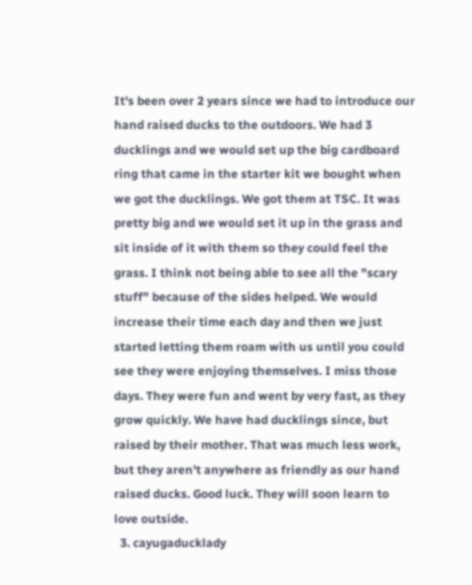It's been over 2 years since we had to introduce our hand raised ducks to the outdoors. We had 3 ducklings and we would set up the big cardboard ring that came in the starter kit we bought when we got the ducklings. We got them at TSC. It was pretty big and we would set it up in the grass and sit inside of it with them so they could feel the grass. I think not being able to see all the "scary stuff" because of the sides helped. We would increase their time each day and then we just started letting them roam with us until you could see they were enjoying themselves. I miss those days. They were fun and went by very fast, as they grow quickly. We have had ducklings since, but raised by their mother. That was much less work, but they aren't anywhere as friendly as our hand raised ducks. Good luck. They will soon learn to love outside.
  3. cayugaducklady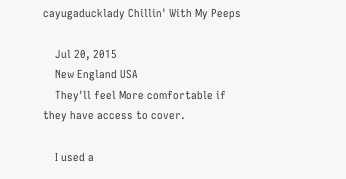cayugaducklady Chillin' With My Peeps

    Jul 20, 2015
    New England USA
    They'll feel More comfortable if they have access to cover.

    I used a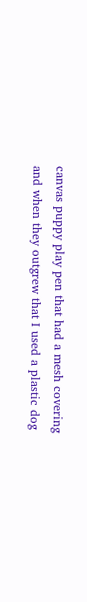canvas puppy play pen that had a mesh covering and when they outgrew that I used a plastic dog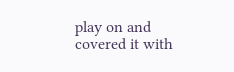play on and covered it with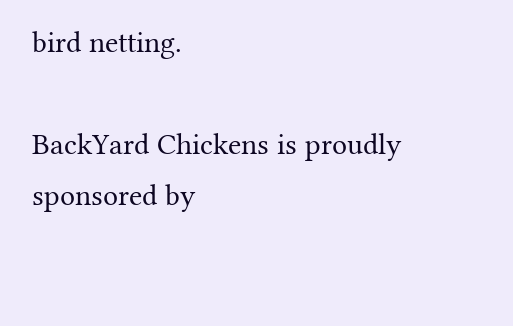bird netting.

BackYard Chickens is proudly sponsored by